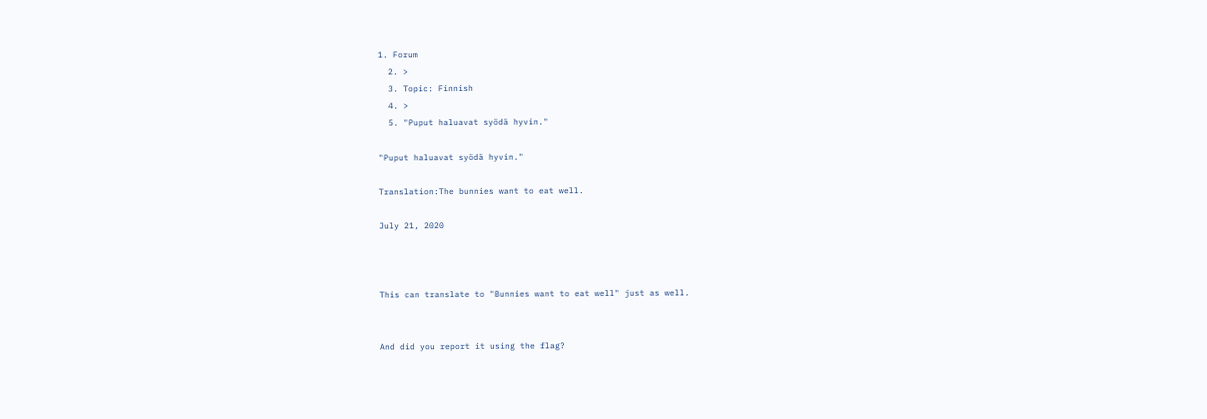1. Forum
  2. >
  3. Topic: Finnish
  4. >
  5. "Puput haluavat syödä hyvin."

"Puput haluavat syödä hyvin."

Translation:The bunnies want to eat well.

July 21, 2020



This can translate to "Bunnies want to eat well" just as well.


And did you report it using the flag?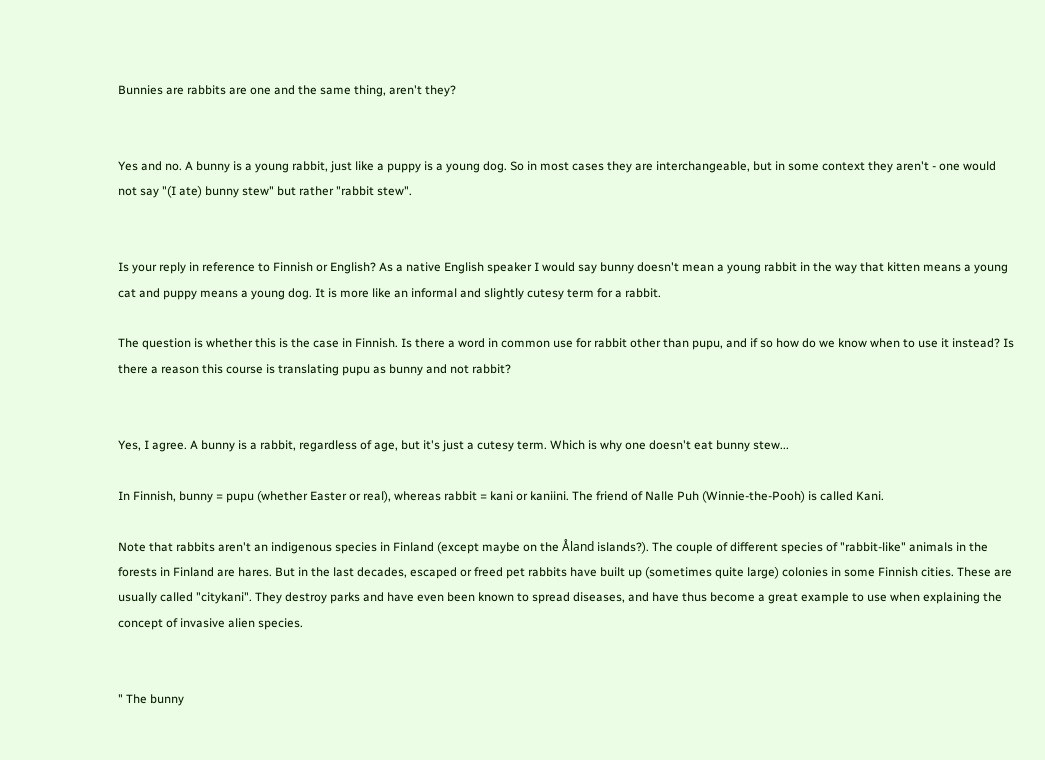Bunnies are rabbits are one and the same thing, aren't they?


Yes and no. A bunny is a young rabbit, just like a puppy is a young dog. So in most cases they are interchangeable, but in some context they aren't - one would not say "(I ate) bunny stew" but rather "rabbit stew".


Is your reply in reference to Finnish or English? As a native English speaker I would say bunny doesn't mean a young rabbit in the way that kitten means a young cat and puppy means a young dog. It is more like an informal and slightly cutesy term for a rabbit.

The question is whether this is the case in Finnish. Is there a word in common use for rabbit other than pupu, and if so how do we know when to use it instead? Is there a reason this course is translating pupu as bunny and not rabbit?


Yes, I agree. A bunny is a rabbit, regardless of age, but it's just a cutesy term. Which is why one doesn't eat bunny stew...

In Finnish, bunny = pupu (whether Easter or real), whereas rabbit = kani or kaniini. The friend of Nalle Puh (Winnie-the-Pooh) is called Kani.

Note that rabbits aren't an indigenous species in Finland (except maybe on the Åland islands?). The couple of different species of "rabbit-like" animals in the forests in Finland are hares. But in the last decades, escaped or freed pet rabbits have built up (sometimes quite large) colonies in some Finnish cities. These are usually called "citykani". They destroy parks and have even been known to spread diseases, and have thus become a great example to use when explaining the concept of invasive alien species.


" The bunny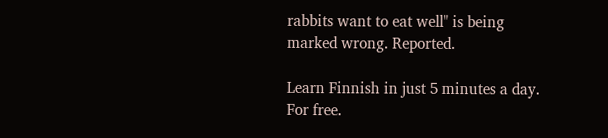rabbits want to eat well" is being marked wrong. Reported.

Learn Finnish in just 5 minutes a day. For free.